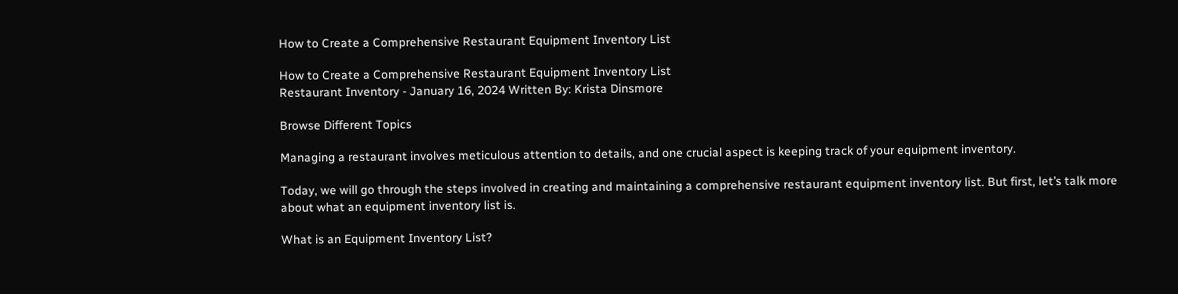How to Create a Comprehensive Restaurant Equipment Inventory List

How to Create a Comprehensive Restaurant Equipment Inventory List
Restaurant Inventory - January 16, 2024 Written By: Krista Dinsmore

Browse Different Topics

Managing a restaurant involves meticulous attention to details, and one crucial aspect is keeping track of your equipment inventory.

Today, we will go through the steps involved in creating and maintaining a comprehensive restaurant equipment inventory list. But first, let’s talk more about what an equipment inventory list is.

What is an Equipment Inventory List?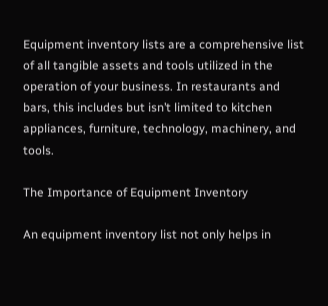Equipment inventory lists are a comprehensive list of all tangible assets and tools utilized in the operation of your business. In restaurants and bars, this includes but isn’t limited to kitchen appliances, furniture, technology, machinery, and tools.

The Importance of Equipment Inventory

An equipment inventory list not only helps in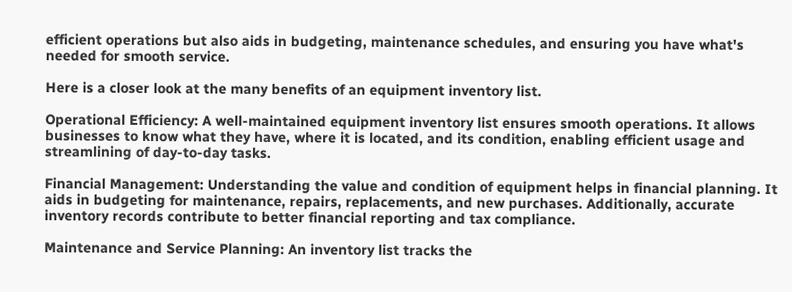efficient operations but also aids in budgeting, maintenance schedules, and ensuring you have what's needed for smooth service.

Here is a closer look at the many benefits of an equipment inventory list.

Operational Efficiency: A well-maintained equipment inventory list ensures smooth operations. It allows businesses to know what they have, where it is located, and its condition, enabling efficient usage and streamlining of day-to-day tasks.

Financial Management: Understanding the value and condition of equipment helps in financial planning. It aids in budgeting for maintenance, repairs, replacements, and new purchases. Additionally, accurate inventory records contribute to better financial reporting and tax compliance.

Maintenance and Service Planning: An inventory list tracks the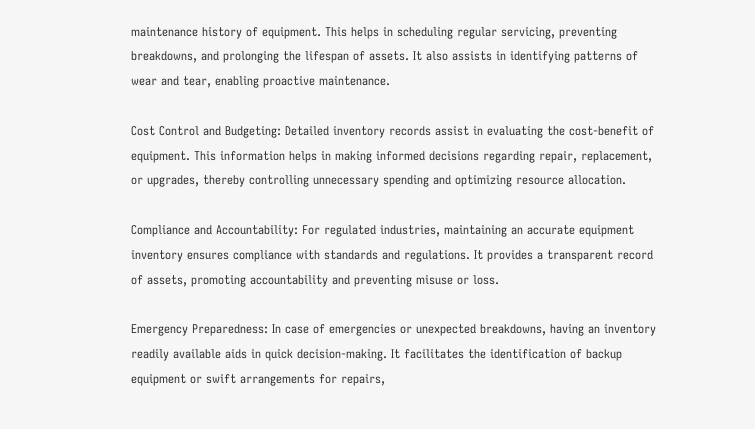maintenance history of equipment. This helps in scheduling regular servicing, preventing breakdowns, and prolonging the lifespan of assets. It also assists in identifying patterns of wear and tear, enabling proactive maintenance.

Cost Control and Budgeting: Detailed inventory records assist in evaluating the cost-benefit of equipment. This information helps in making informed decisions regarding repair, replacement, or upgrades, thereby controlling unnecessary spending and optimizing resource allocation.

Compliance and Accountability: For regulated industries, maintaining an accurate equipment inventory ensures compliance with standards and regulations. It provides a transparent record of assets, promoting accountability and preventing misuse or loss.

Emergency Preparedness: In case of emergencies or unexpected breakdowns, having an inventory readily available aids in quick decision-making. It facilitates the identification of backup equipment or swift arrangements for repairs,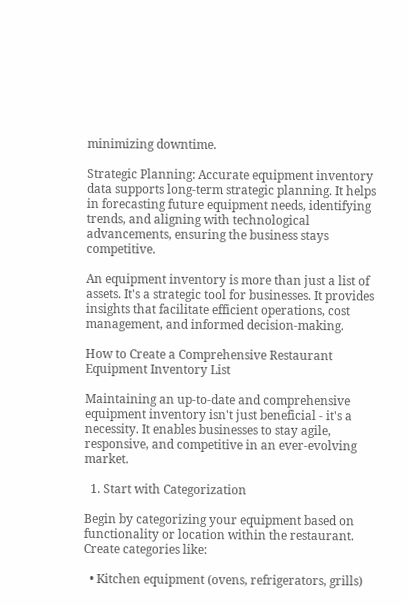minimizing downtime.

Strategic Planning: Accurate equipment inventory data supports long-term strategic planning. It helps in forecasting future equipment needs, identifying trends, and aligning with technological advancements, ensuring the business stays competitive.

An equipment inventory is more than just a list of assets. It's a strategic tool for businesses. It provides insights that facilitate efficient operations, cost management, and informed decision-making.

How to Create a Comprehensive Restaurant Equipment Inventory List

Maintaining an up-to-date and comprehensive equipment inventory isn't just beneficial - it's a necessity. It enables businesses to stay agile, responsive, and competitive in an ever-evolving market.

  1. Start with Categorization

Begin by categorizing your equipment based on functionality or location within the restaurant. Create categories like:

  • Kitchen equipment (ovens, refrigerators, grills)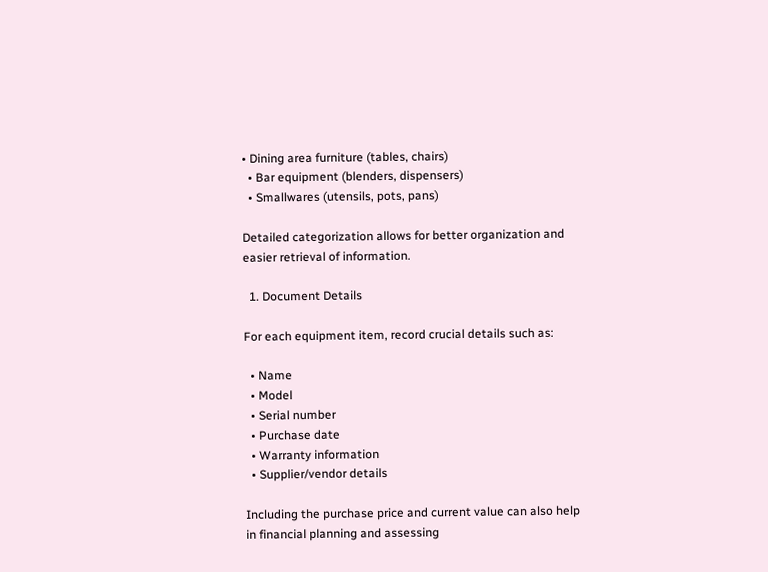• Dining area furniture (tables, chairs)
  • Bar equipment (blenders, dispensers)
  • Smallwares (utensils, pots, pans)

Detailed categorization allows for better organization and easier retrieval of information.

  1. Document Details

For each equipment item, record crucial details such as:

  • Name
  • Model
  • Serial number
  • Purchase date
  • Warranty information
  • Supplier/vendor details

Including the purchase price and current value can also help in financial planning and assessing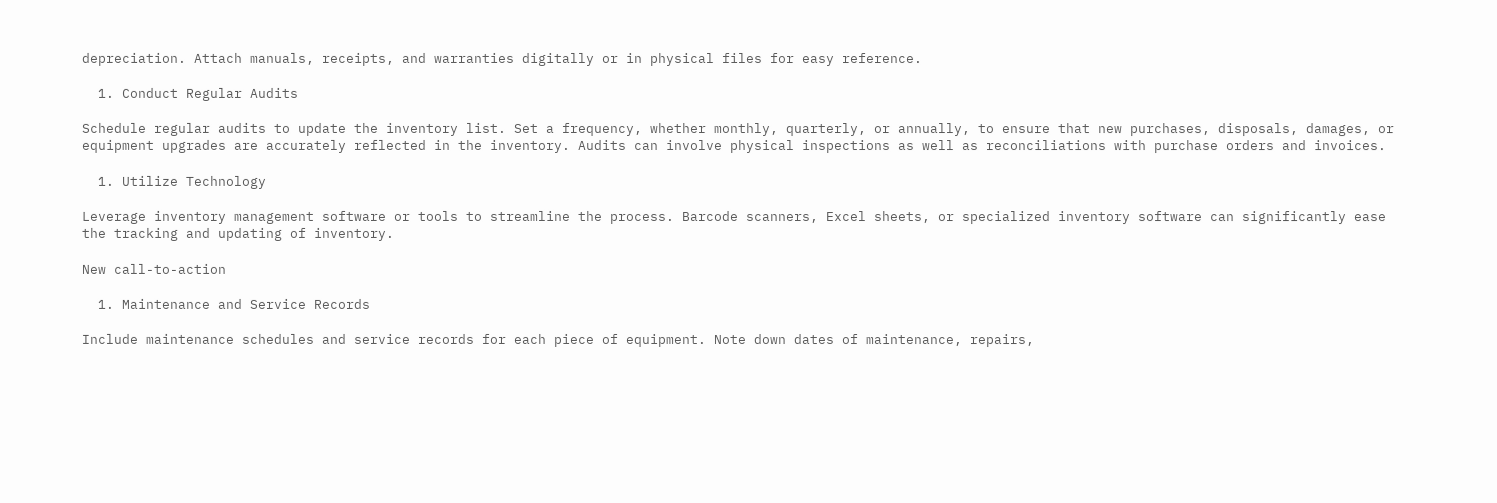depreciation. Attach manuals, receipts, and warranties digitally or in physical files for easy reference.

  1. Conduct Regular Audits

Schedule regular audits to update the inventory list. Set a frequency, whether monthly, quarterly, or annually, to ensure that new purchases, disposals, damages, or equipment upgrades are accurately reflected in the inventory. Audits can involve physical inspections as well as reconciliations with purchase orders and invoices.

  1. Utilize Technology

Leverage inventory management software or tools to streamline the process. Barcode scanners, Excel sheets, or specialized inventory software can significantly ease the tracking and updating of inventory.

New call-to-action

  1. Maintenance and Service Records

Include maintenance schedules and service records for each piece of equipment. Note down dates of maintenance, repairs,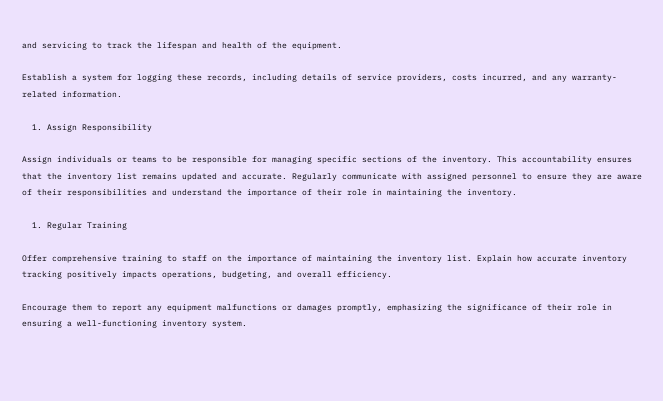and servicing to track the lifespan and health of the equipment.

Establish a system for logging these records, including details of service providers, costs incurred, and any warranty-related information.

  1. Assign Responsibility

Assign individuals or teams to be responsible for managing specific sections of the inventory. This accountability ensures that the inventory list remains updated and accurate. Regularly communicate with assigned personnel to ensure they are aware of their responsibilities and understand the importance of their role in maintaining the inventory.

  1. Regular Training

Offer comprehensive training to staff on the importance of maintaining the inventory list. Explain how accurate inventory tracking positively impacts operations, budgeting, and overall efficiency.

Encourage them to report any equipment malfunctions or damages promptly, emphasizing the significance of their role in ensuring a well-functioning inventory system.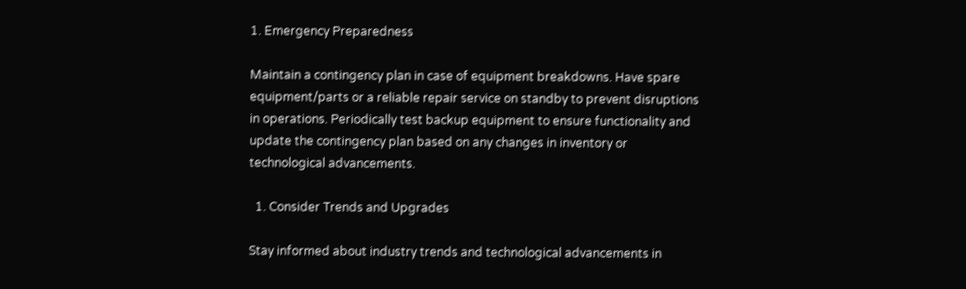1. Emergency Preparedness

Maintain a contingency plan in case of equipment breakdowns. Have spare equipment/parts or a reliable repair service on standby to prevent disruptions in operations. Periodically test backup equipment to ensure functionality and update the contingency plan based on any changes in inventory or technological advancements.

  1. Consider Trends and Upgrades

Stay informed about industry trends and technological advancements in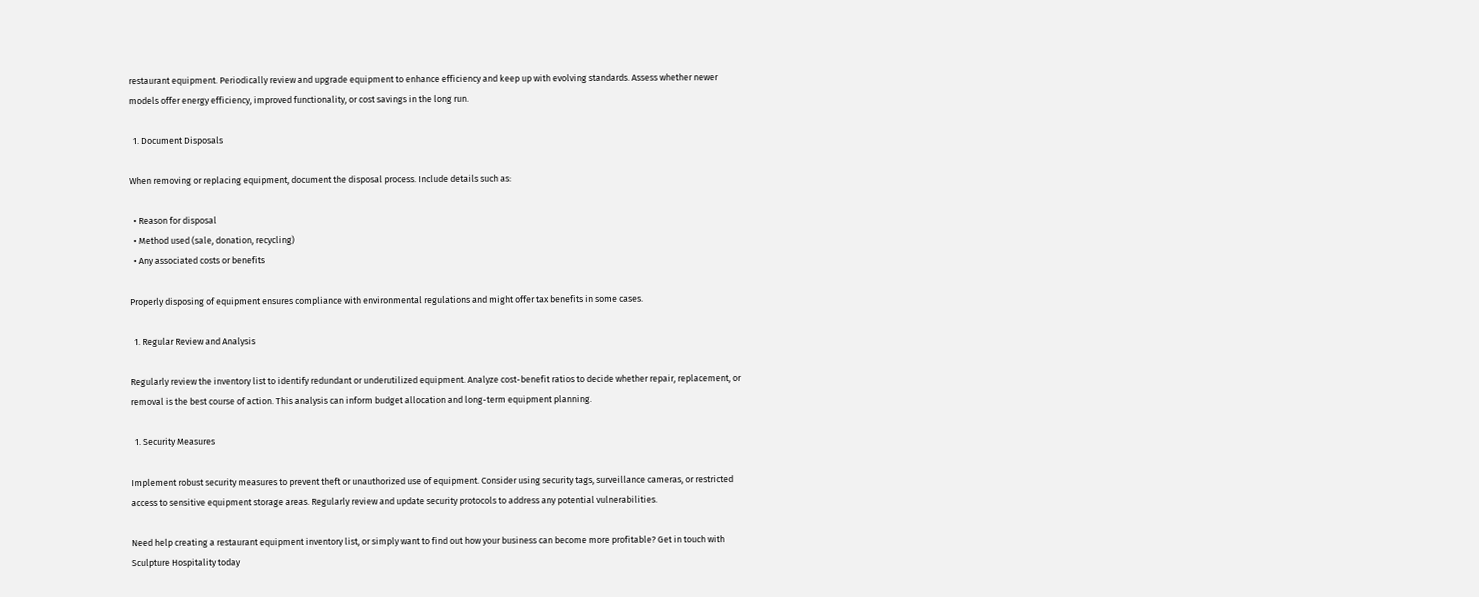restaurant equipment. Periodically review and upgrade equipment to enhance efficiency and keep up with evolving standards. Assess whether newer models offer energy efficiency, improved functionality, or cost savings in the long run.

  1. Document Disposals

When removing or replacing equipment, document the disposal process. Include details such as:

  • Reason for disposal
  • Method used (sale, donation, recycling)
  • Any associated costs or benefits

Properly disposing of equipment ensures compliance with environmental regulations and might offer tax benefits in some cases.

  1. Regular Review and Analysis

Regularly review the inventory list to identify redundant or underutilized equipment. Analyze cost-benefit ratios to decide whether repair, replacement, or removal is the best course of action. This analysis can inform budget allocation and long-term equipment planning.

  1. Security Measures

Implement robust security measures to prevent theft or unauthorized use of equipment. Consider using security tags, surveillance cameras, or restricted access to sensitive equipment storage areas. Regularly review and update security protocols to address any potential vulnerabilities.

Need help creating a restaurant equipment inventory list, or simply want to find out how your business can become more profitable? Get in touch with Sculpture Hospitality today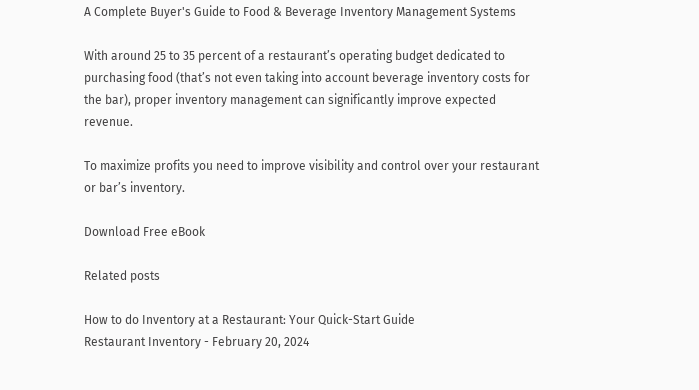A Complete Buyer's Guide to Food & Beverage Inventory Management Systems

With around 25 to 35 percent of a restaurant’s operating budget dedicated to purchasing food (that’s not even taking into account beverage inventory costs for the bar), proper inventory management can significantly improve expected revenue.

To maximize profits you need to improve visibility and control over your restaurant or bar’s inventory.

Download Free eBook

Related posts

How to do Inventory at a Restaurant: Your Quick-Start Guide
Restaurant Inventory - February 20, 2024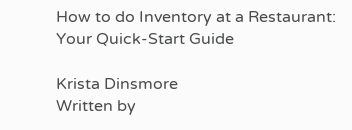How to do Inventory at a Restaurant: Your Quick-Start Guide

Krista Dinsmore
Written by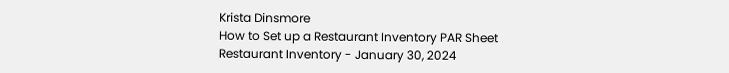Krista Dinsmore
How to Set up a Restaurant Inventory PAR Sheet
Restaurant Inventory - January 30, 2024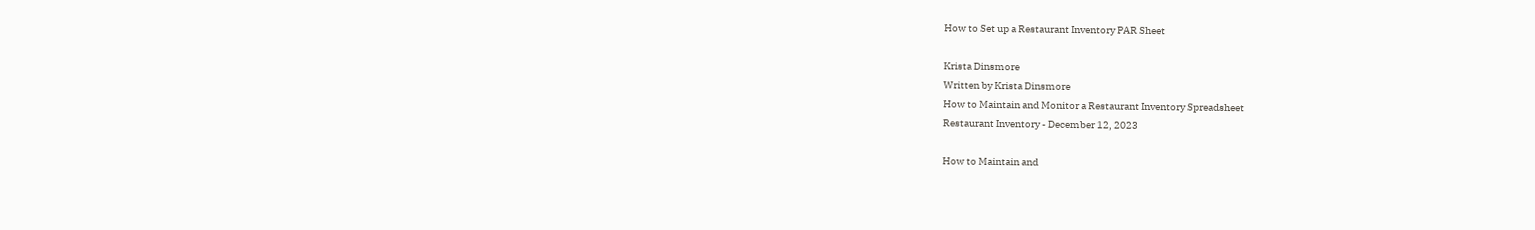How to Set up a Restaurant Inventory PAR Sheet

Krista Dinsmore
Written by Krista Dinsmore
How to Maintain and Monitor a Restaurant Inventory Spreadsheet
Restaurant Inventory - December 12, 2023

How to Maintain and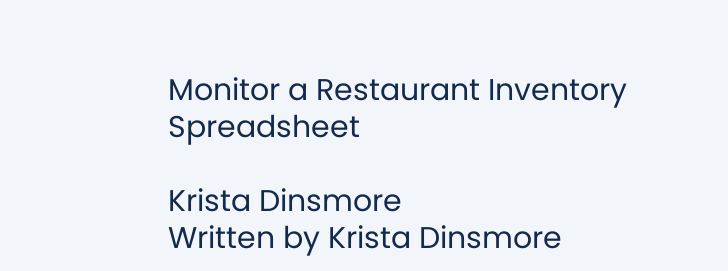Monitor a Restaurant Inventory Spreadsheet

Krista Dinsmore
Written by Krista Dinsmore